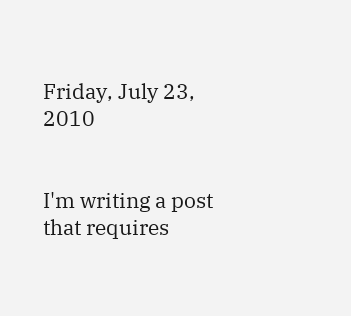Friday, July 23, 2010


I'm writing a post that requires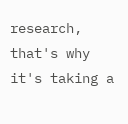research, that's why it's taking a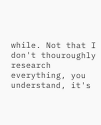while. Not that I don't thouroughly research everything, you understand, it's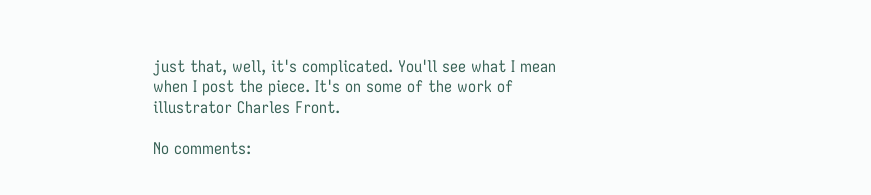just that, well, it's complicated. You'll see what I mean when I post the piece. It's on some of the work of illustrator Charles Front.

No comments: